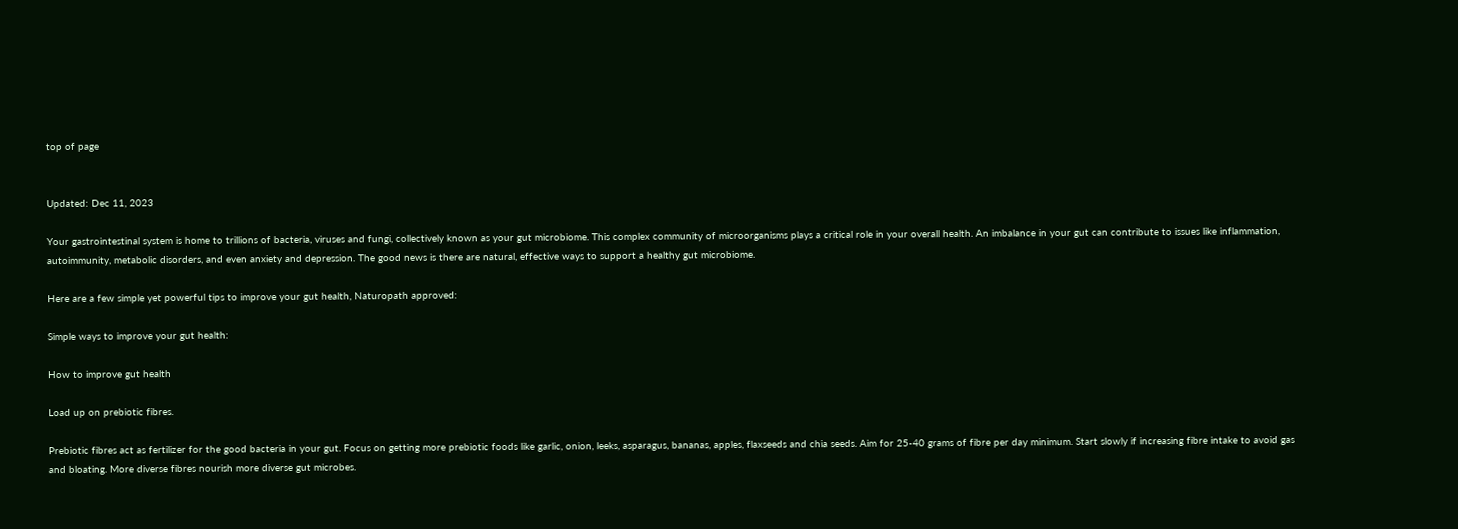top of page


Updated: Dec 11, 2023

Your gastrointestinal system is home to trillions of bacteria, viruses and fungi, collectively known as your gut microbiome. This complex community of microorganisms plays a critical role in your overall health. An imbalance in your gut can contribute to issues like inflammation, autoimmunity, metabolic disorders, and even anxiety and depression. The good news is there are natural, effective ways to support a healthy gut microbiome.

Here are a few simple yet powerful tips to improve your gut health, Naturopath approved:

Simple ways to improve your gut health:

How to improve gut health

Load up on prebiotic fibres.

Prebiotic fibres act as fertilizer for the good bacteria in your gut. Focus on getting more prebiotic foods like garlic, onion, leeks, asparagus, bananas, apples, flaxseeds and chia seeds. Aim for 25-40 grams of fibre per day minimum. Start slowly if increasing fibre intake to avoid gas and bloating. More diverse fibres nourish more diverse gut microbes.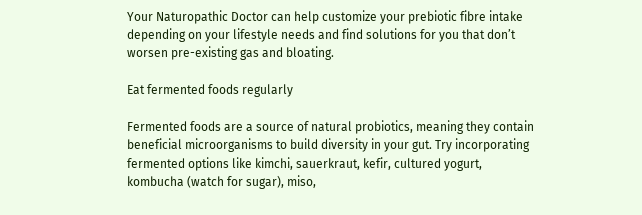Your Naturopathic Doctor can help customize your prebiotic fibre intake depending on your lifestyle needs and find solutions for you that don’t worsen pre-existing gas and bloating.

Eat fermented foods regularly

Fermented foods are a source of natural probiotics, meaning they contain beneficial microorganisms to build diversity in your gut. Try incorporating fermented options like kimchi, sauerkraut, kefir, cultured yogurt, kombucha (watch for sugar), miso,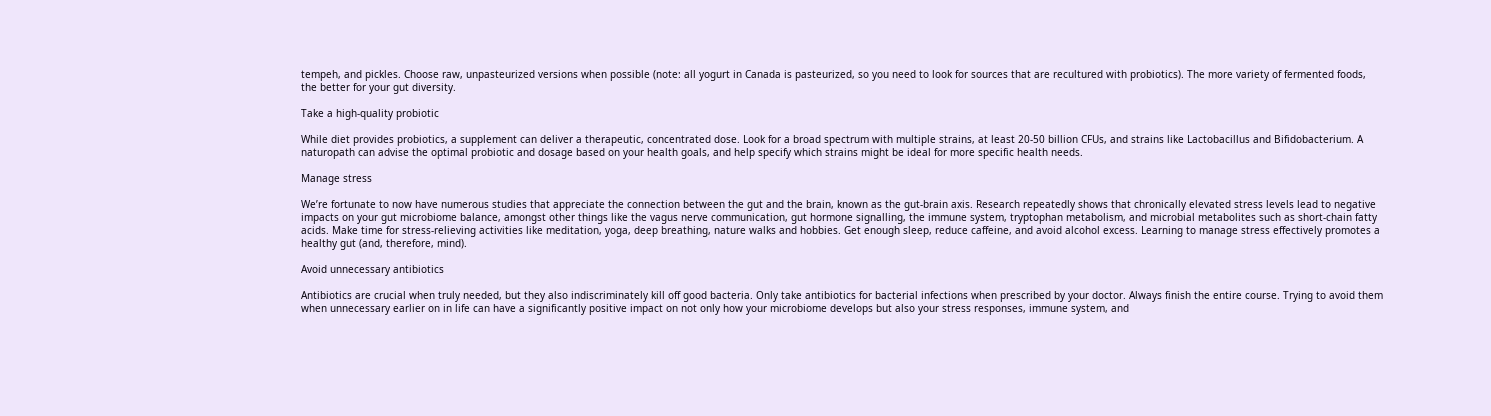tempeh, and pickles. Choose raw, unpasteurized versions when possible (note: all yogurt in Canada is pasteurized, so you need to look for sources that are recultured with probiotics). The more variety of fermented foods, the better for your gut diversity.

Take a high-quality probiotic

While diet provides probiotics, a supplement can deliver a therapeutic, concentrated dose. Look for a broad spectrum with multiple strains, at least 20-50 billion CFUs, and strains like Lactobacillus and Bifidobacterium. A naturopath can advise the optimal probiotic and dosage based on your health goals, and help specify which strains might be ideal for more specific health needs.

Manage stress

We’re fortunate to now have numerous studies that appreciate the connection between the gut and the brain, known as the gut-brain axis. Research repeatedly shows that chronically elevated stress levels lead to negative impacts on your gut microbiome balance, amongst other things like the vagus nerve communication, gut hormone signalling, the immune system, tryptophan metabolism, and microbial metabolites such as short-chain fatty acids. Make time for stress-relieving activities like meditation, yoga, deep breathing, nature walks and hobbies. Get enough sleep, reduce caffeine, and avoid alcohol excess. Learning to manage stress effectively promotes a healthy gut (and, therefore, mind).

Avoid unnecessary antibiotics

Antibiotics are crucial when truly needed, but they also indiscriminately kill off good bacteria. Only take antibiotics for bacterial infections when prescribed by your doctor. Always finish the entire course. Trying to avoid them when unnecessary earlier on in life can have a significantly positive impact on not only how your microbiome develops but also your stress responses, immune system, and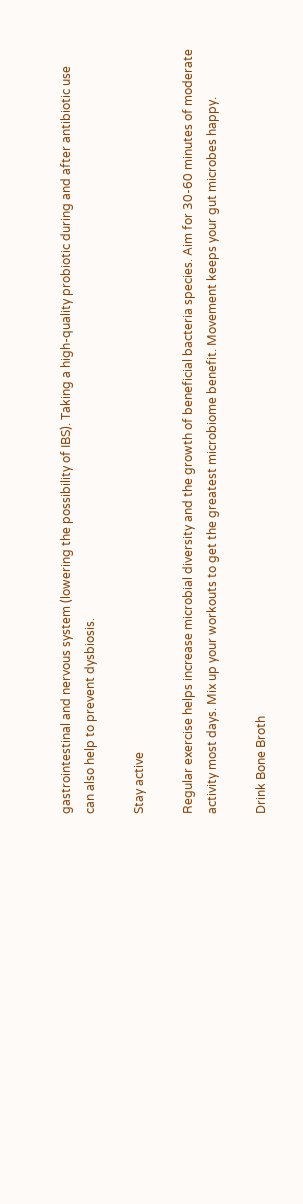gastrointestinal and nervous system (lowering the possibility of IBS). Taking a high-quality probiotic during and after antibiotic use can also help to prevent dysbiosis.

Stay active

Regular exercise helps increase microbial diversity and the growth of beneficial bacteria species. Aim for 30-60 minutes of moderate activity most days. Mix up your workouts to get the greatest microbiome benefit. Movement keeps your gut microbes happy.

Drink Bone Broth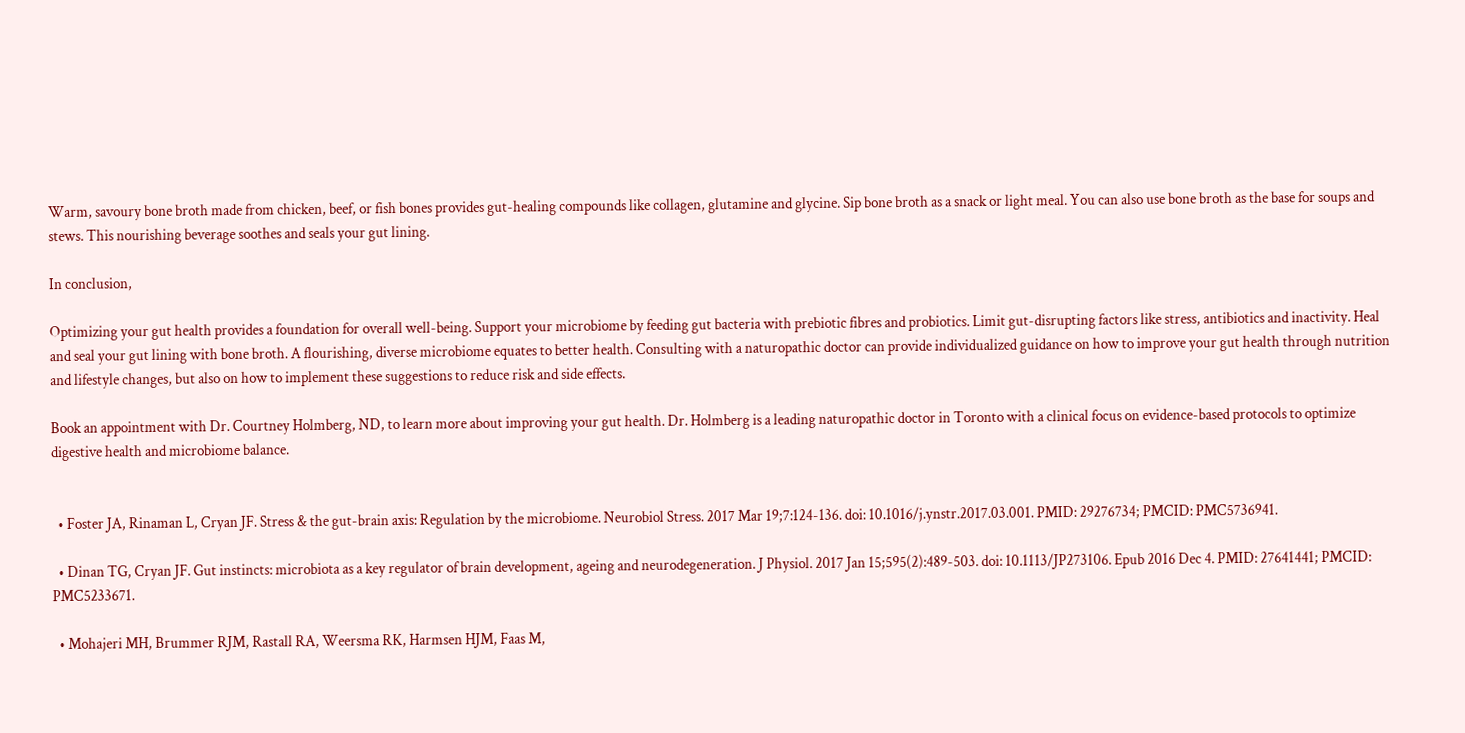Warm, savoury bone broth made from chicken, beef, or fish bones provides gut-healing compounds like collagen, glutamine and glycine. Sip bone broth as a snack or light meal. You can also use bone broth as the base for soups and stews. This nourishing beverage soothes and seals your gut lining.

In conclusion,

Optimizing your gut health provides a foundation for overall well-being. Support your microbiome by feeding gut bacteria with prebiotic fibres and probiotics. Limit gut-disrupting factors like stress, antibiotics and inactivity. Heal and seal your gut lining with bone broth. A flourishing, diverse microbiome equates to better health. Consulting with a naturopathic doctor can provide individualized guidance on how to improve your gut health through nutrition and lifestyle changes, but also on how to implement these suggestions to reduce risk and side effects.

Book an appointment with Dr. Courtney Holmberg, ND, to learn more about improving your gut health. Dr. Holmberg is a leading naturopathic doctor in Toronto with a clinical focus on evidence-based protocols to optimize digestive health and microbiome balance.


  • Foster JA, Rinaman L, Cryan JF. Stress & the gut-brain axis: Regulation by the microbiome. Neurobiol Stress. 2017 Mar 19;7:124-136. doi: 10.1016/j.ynstr.2017.03.001. PMID: 29276734; PMCID: PMC5736941.

  • Dinan TG, Cryan JF. Gut instincts: microbiota as a key regulator of brain development, ageing and neurodegeneration. J Physiol. 2017 Jan 15;595(2):489-503. doi: 10.1113/JP273106. Epub 2016 Dec 4. PMID: 27641441; PMCID: PMC5233671.

  • Mohajeri MH, Brummer RJM, Rastall RA, Weersma RK, Harmsen HJM, Faas M,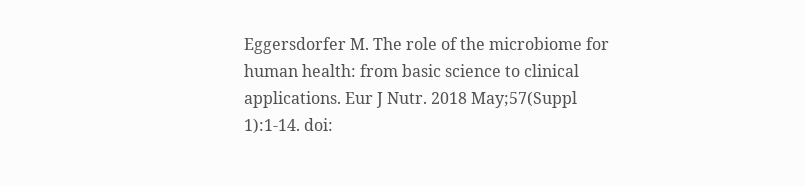Eggersdorfer M. The role of the microbiome for human health: from basic science to clinical applications. Eur J Nutr. 2018 May;57(Suppl 1):1-14. doi: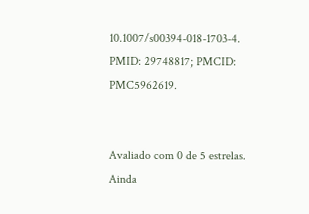10.1007/s00394-018-1703-4. PMID: 29748817; PMCID: PMC5962619.


Avaliado com 0 de 5 estrelas.
Ainda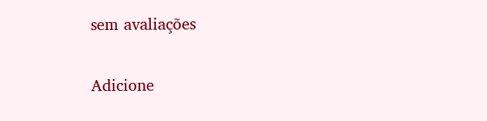sem avaliações

Adicione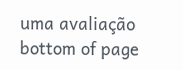uma avaliação
bottom of page